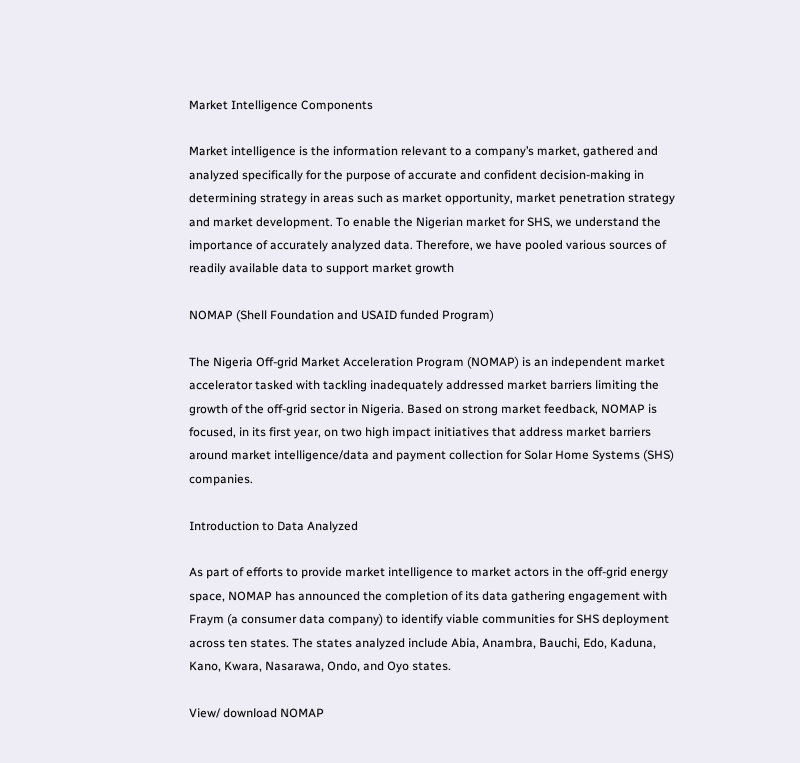Market Intelligence Components

Market intelligence is the information relevant to a company’s market, gathered and analyzed specifically for the purpose of accurate and confident decision-making in determining strategy in areas such as market opportunity, market penetration strategy and market development. To enable the Nigerian market for SHS, we understand the importance of accurately analyzed data. Therefore, we have pooled various sources of readily available data to support market growth

NOMAP (Shell Foundation and USAID funded Program)

The Nigeria Off-grid Market Acceleration Program (NOMAP) is an independent market accelerator tasked with tackling inadequately addressed market barriers limiting the growth of the off-grid sector in Nigeria. Based on strong market feedback, NOMAP is focused, in its first year, on two high impact initiatives that address market barriers around market intelligence/data and payment collection for Solar Home Systems (SHS) companies.

Introduction to Data Analyzed

As part of efforts to provide market intelligence to market actors in the off-grid energy space, NOMAP has announced the completion of its data gathering engagement with Fraym (a consumer data company) to identify viable communities for SHS deployment across ten states. The states analyzed include Abia, Anambra, Bauchi, Edo, Kaduna, Kano, Kwara, Nasarawa, Ondo, and Oyo states.

View/ download NOMAP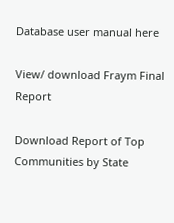Database user manual here

View/ download Fraym Final Report

Download Report of Top Communities by State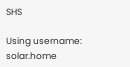SHS

Using username: solar.home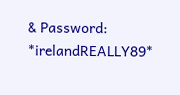& Password:  *irelandREALLY89*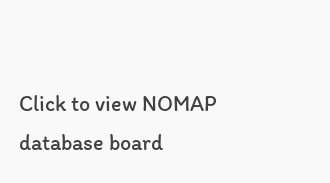Click to view NOMAP database board